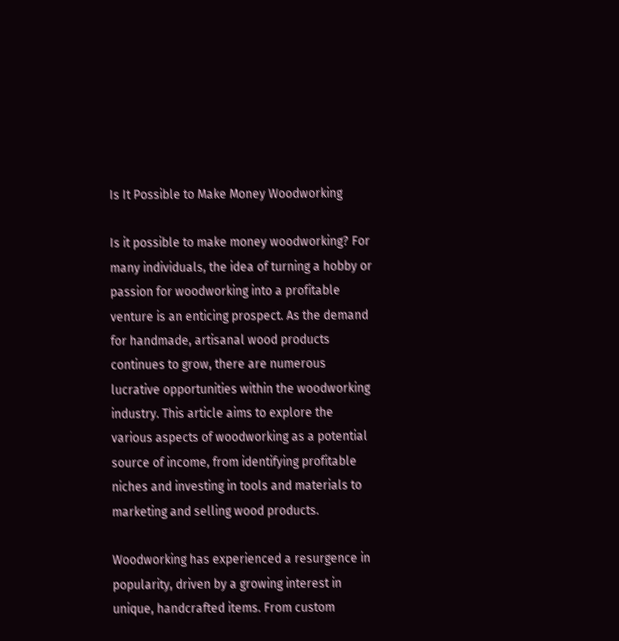Is It Possible to Make Money Woodworking

Is it possible to make money woodworking? For many individuals, the idea of turning a hobby or passion for woodworking into a profitable venture is an enticing prospect. As the demand for handmade, artisanal wood products continues to grow, there are numerous lucrative opportunities within the woodworking industry. This article aims to explore the various aspects of woodworking as a potential source of income, from identifying profitable niches and investing in tools and materials to marketing and selling wood products.

Woodworking has experienced a resurgence in popularity, driven by a growing interest in unique, handcrafted items. From custom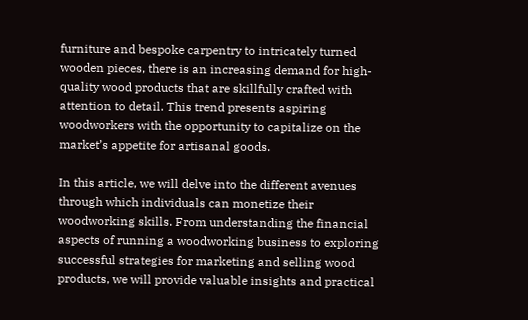furniture and bespoke carpentry to intricately turned wooden pieces, there is an increasing demand for high-quality wood products that are skillfully crafted with attention to detail. This trend presents aspiring woodworkers with the opportunity to capitalize on the market’s appetite for artisanal goods.

In this article, we will delve into the different avenues through which individuals can monetize their woodworking skills. From understanding the financial aspects of running a woodworking business to exploring successful strategies for marketing and selling wood products, we will provide valuable insights and practical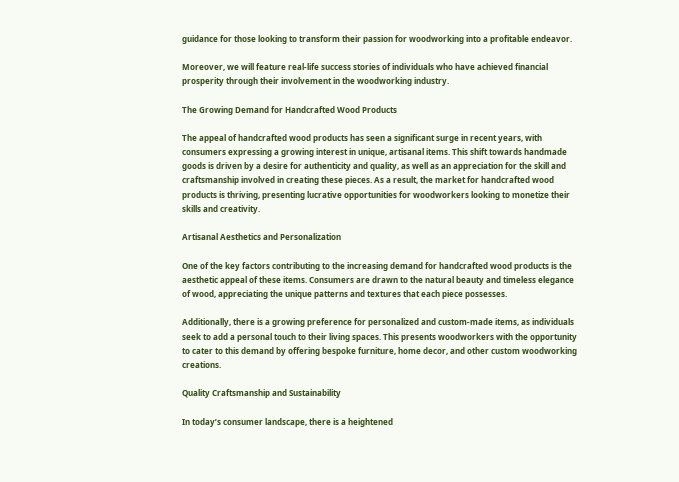guidance for those looking to transform their passion for woodworking into a profitable endeavor.

Moreover, we will feature real-life success stories of individuals who have achieved financial prosperity through their involvement in the woodworking industry.

The Growing Demand for Handcrafted Wood Products

The appeal of handcrafted wood products has seen a significant surge in recent years, with consumers expressing a growing interest in unique, artisanal items. This shift towards handmade goods is driven by a desire for authenticity and quality, as well as an appreciation for the skill and craftsmanship involved in creating these pieces. As a result, the market for handcrafted wood products is thriving, presenting lucrative opportunities for woodworkers looking to monetize their skills and creativity.

Artisanal Aesthetics and Personalization

One of the key factors contributing to the increasing demand for handcrafted wood products is the aesthetic appeal of these items. Consumers are drawn to the natural beauty and timeless elegance of wood, appreciating the unique patterns and textures that each piece possesses.

Additionally, there is a growing preference for personalized and custom-made items, as individuals seek to add a personal touch to their living spaces. This presents woodworkers with the opportunity to cater to this demand by offering bespoke furniture, home decor, and other custom woodworking creations.

Quality Craftsmanship and Sustainability

In today’s consumer landscape, there is a heightened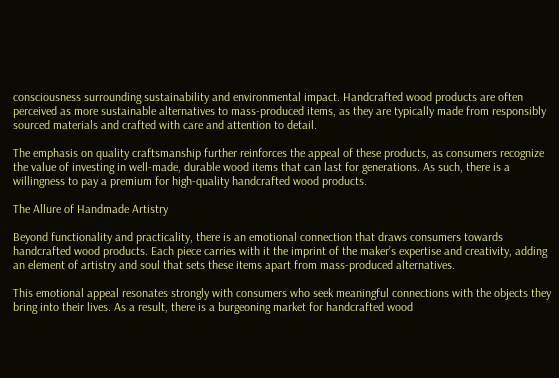consciousness surrounding sustainability and environmental impact. Handcrafted wood products are often perceived as more sustainable alternatives to mass-produced items, as they are typically made from responsibly sourced materials and crafted with care and attention to detail.

The emphasis on quality craftsmanship further reinforces the appeal of these products, as consumers recognize the value of investing in well-made, durable wood items that can last for generations. As such, there is a willingness to pay a premium for high-quality handcrafted wood products.

The Allure of Handmade Artistry

Beyond functionality and practicality, there is an emotional connection that draws consumers towards handcrafted wood products. Each piece carries with it the imprint of the maker’s expertise and creativity, adding an element of artistry and soul that sets these items apart from mass-produced alternatives.

This emotional appeal resonates strongly with consumers who seek meaningful connections with the objects they bring into their lives. As a result, there is a burgeoning market for handcrafted wood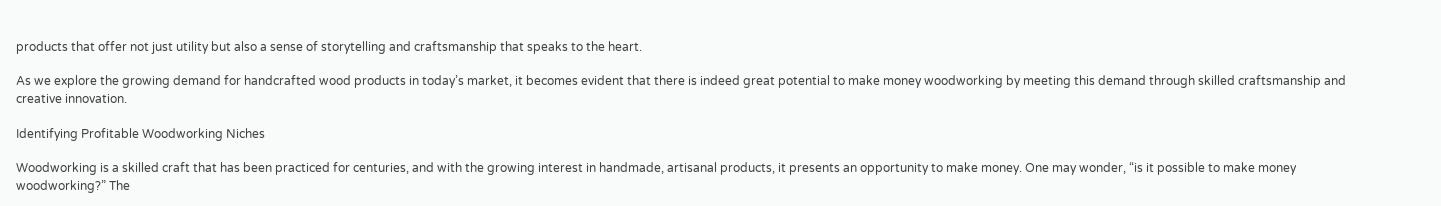products that offer not just utility but also a sense of storytelling and craftsmanship that speaks to the heart.

As we explore the growing demand for handcrafted wood products in today’s market, it becomes evident that there is indeed great potential to make money woodworking by meeting this demand through skilled craftsmanship and creative innovation.

Identifying Profitable Woodworking Niches

Woodworking is a skilled craft that has been practiced for centuries, and with the growing interest in handmade, artisanal products, it presents an opportunity to make money. One may wonder, “is it possible to make money woodworking?” The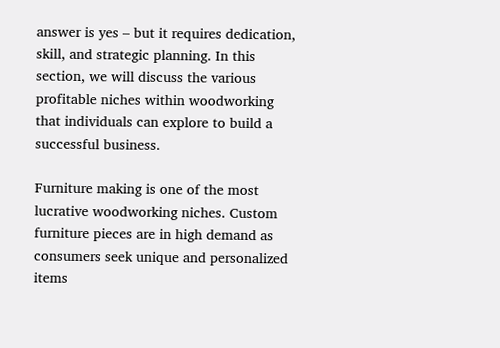answer is yes – but it requires dedication, skill, and strategic planning. In this section, we will discuss the various profitable niches within woodworking that individuals can explore to build a successful business.

Furniture making is one of the most lucrative woodworking niches. Custom furniture pieces are in high demand as consumers seek unique and personalized items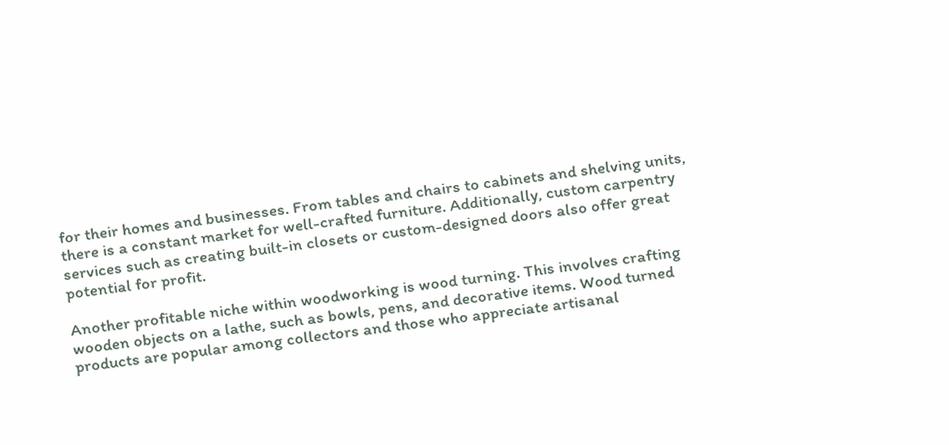for their homes and businesses. From tables and chairs to cabinets and shelving units, there is a constant market for well-crafted furniture. Additionally, custom carpentry services such as creating built-in closets or custom-designed doors also offer great potential for profit.

Another profitable niche within woodworking is wood turning. This involves crafting wooden objects on a lathe, such as bowls, pens, and decorative items. Wood turned products are popular among collectors and those who appreciate artisanal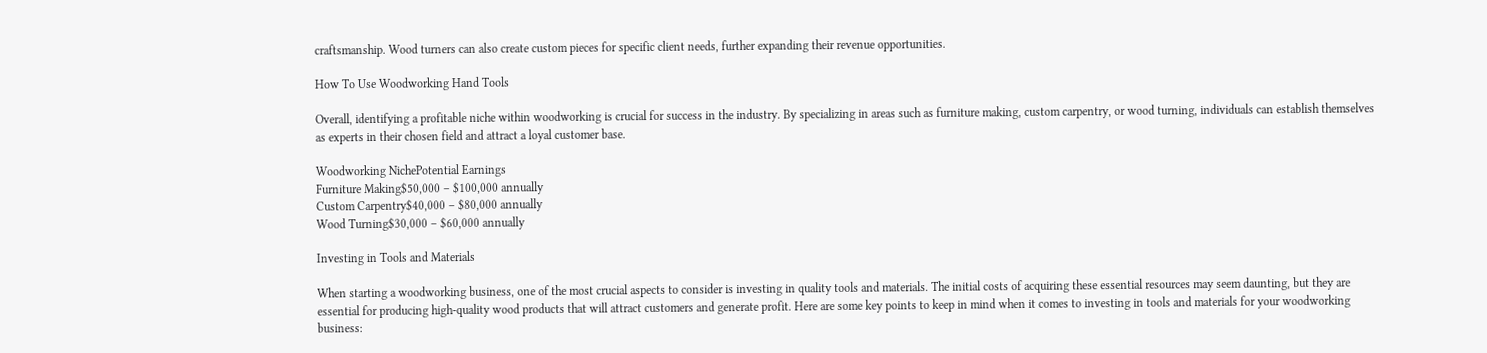craftsmanship. Wood turners can also create custom pieces for specific client needs, further expanding their revenue opportunities.

How To Use Woodworking Hand Tools

Overall, identifying a profitable niche within woodworking is crucial for success in the industry. By specializing in areas such as furniture making, custom carpentry, or wood turning, individuals can establish themselves as experts in their chosen field and attract a loyal customer base.

Woodworking NichePotential Earnings
Furniture Making$50,000 – $100,000 annually
Custom Carpentry$40,000 – $80,000 annually
Wood Turning$30,000 – $60,000 annually

Investing in Tools and Materials

When starting a woodworking business, one of the most crucial aspects to consider is investing in quality tools and materials. The initial costs of acquiring these essential resources may seem daunting, but they are essential for producing high-quality wood products that will attract customers and generate profit. Here are some key points to keep in mind when it comes to investing in tools and materials for your woodworking business: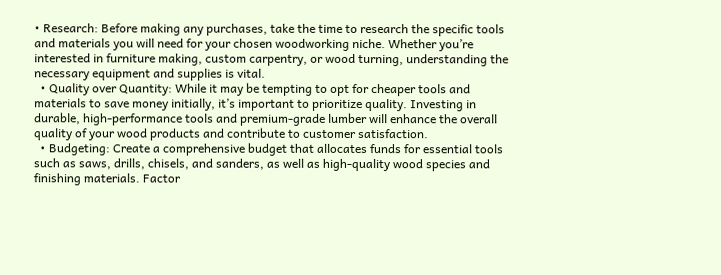• Research: Before making any purchases, take the time to research the specific tools and materials you will need for your chosen woodworking niche. Whether you’re interested in furniture making, custom carpentry, or wood turning, understanding the necessary equipment and supplies is vital.
  • Quality over Quantity: While it may be tempting to opt for cheaper tools and materials to save money initially, it’s important to prioritize quality. Investing in durable, high-performance tools and premium-grade lumber will enhance the overall quality of your wood products and contribute to customer satisfaction.
  • Budgeting: Create a comprehensive budget that allocates funds for essential tools such as saws, drills, chisels, and sanders, as well as high-quality wood species and finishing materials. Factor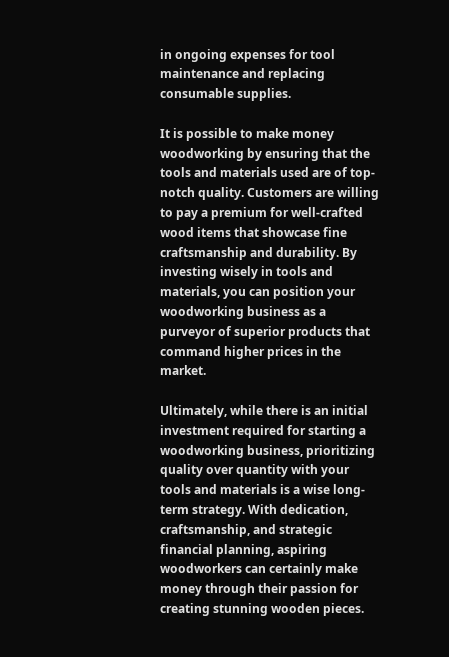in ongoing expenses for tool maintenance and replacing consumable supplies.

It is possible to make money woodworking by ensuring that the tools and materials used are of top-notch quality. Customers are willing to pay a premium for well-crafted wood items that showcase fine craftsmanship and durability. By investing wisely in tools and materials, you can position your woodworking business as a purveyor of superior products that command higher prices in the market.

Ultimately, while there is an initial investment required for starting a woodworking business, prioritizing quality over quantity with your tools and materials is a wise long-term strategy. With dedication, craftsmanship, and strategic financial planning, aspiring woodworkers can certainly make money through their passion for creating stunning wooden pieces.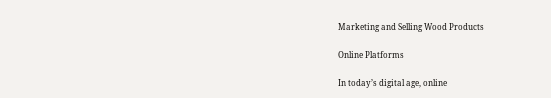Marketing and Selling Wood Products

Online Platforms

In today’s digital age, online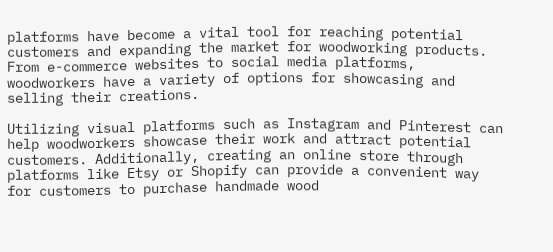platforms have become a vital tool for reaching potential customers and expanding the market for woodworking products. From e-commerce websites to social media platforms, woodworkers have a variety of options for showcasing and selling their creations.

Utilizing visual platforms such as Instagram and Pinterest can help woodworkers showcase their work and attract potential customers. Additionally, creating an online store through platforms like Etsy or Shopify can provide a convenient way for customers to purchase handmade wood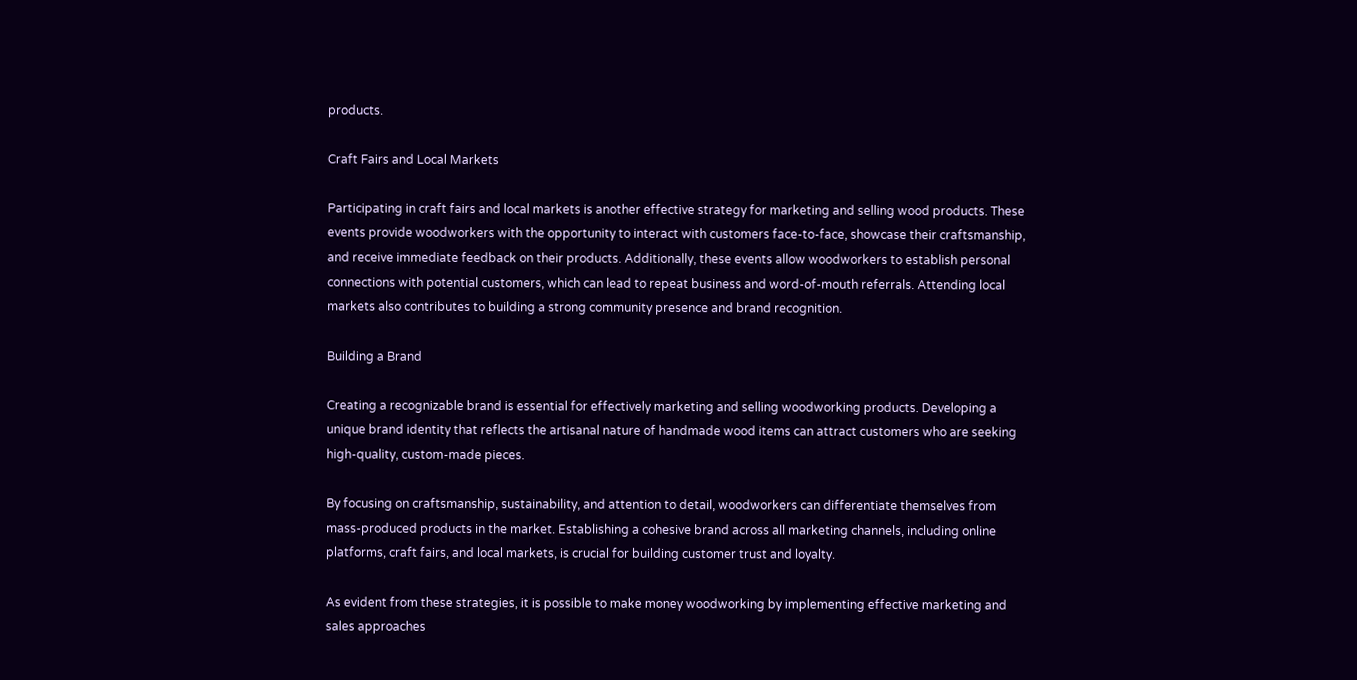products.

Craft Fairs and Local Markets

Participating in craft fairs and local markets is another effective strategy for marketing and selling wood products. These events provide woodworkers with the opportunity to interact with customers face-to-face, showcase their craftsmanship, and receive immediate feedback on their products. Additionally, these events allow woodworkers to establish personal connections with potential customers, which can lead to repeat business and word-of-mouth referrals. Attending local markets also contributes to building a strong community presence and brand recognition.

Building a Brand

Creating a recognizable brand is essential for effectively marketing and selling woodworking products. Developing a unique brand identity that reflects the artisanal nature of handmade wood items can attract customers who are seeking high-quality, custom-made pieces.

By focusing on craftsmanship, sustainability, and attention to detail, woodworkers can differentiate themselves from mass-produced products in the market. Establishing a cohesive brand across all marketing channels, including online platforms, craft fairs, and local markets, is crucial for building customer trust and loyalty.

As evident from these strategies, it is possible to make money woodworking by implementing effective marketing and sales approaches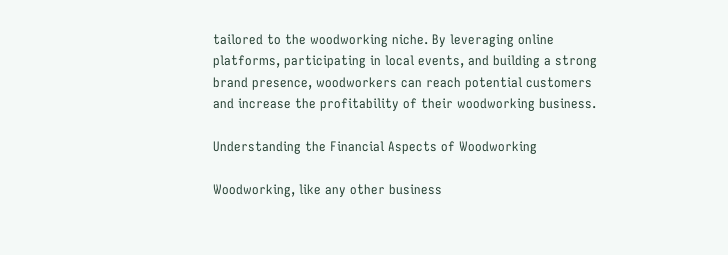tailored to the woodworking niche. By leveraging online platforms, participating in local events, and building a strong brand presence, woodworkers can reach potential customers and increase the profitability of their woodworking business.

Understanding the Financial Aspects of Woodworking

Woodworking, like any other business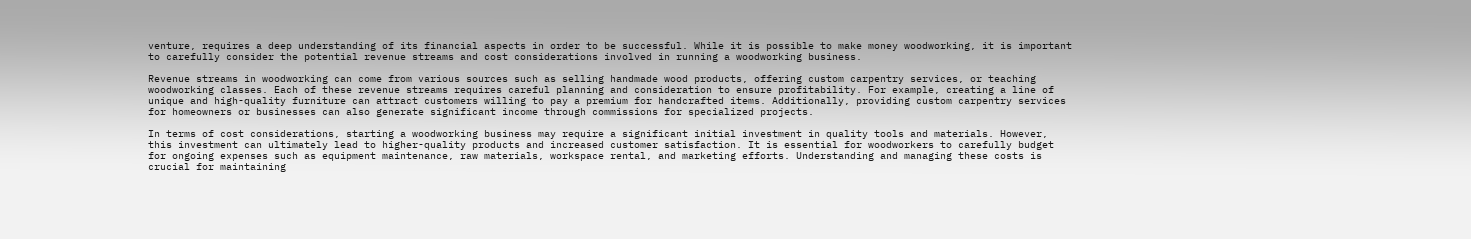venture, requires a deep understanding of its financial aspects in order to be successful. While it is possible to make money woodworking, it is important to carefully consider the potential revenue streams and cost considerations involved in running a woodworking business.

Revenue streams in woodworking can come from various sources such as selling handmade wood products, offering custom carpentry services, or teaching woodworking classes. Each of these revenue streams requires careful planning and consideration to ensure profitability. For example, creating a line of unique and high-quality furniture can attract customers willing to pay a premium for handcrafted items. Additionally, providing custom carpentry services for homeowners or businesses can also generate significant income through commissions for specialized projects.

In terms of cost considerations, starting a woodworking business may require a significant initial investment in quality tools and materials. However, this investment can ultimately lead to higher-quality products and increased customer satisfaction. It is essential for woodworkers to carefully budget for ongoing expenses such as equipment maintenance, raw materials, workspace rental, and marketing efforts. Understanding and managing these costs is crucial for maintaining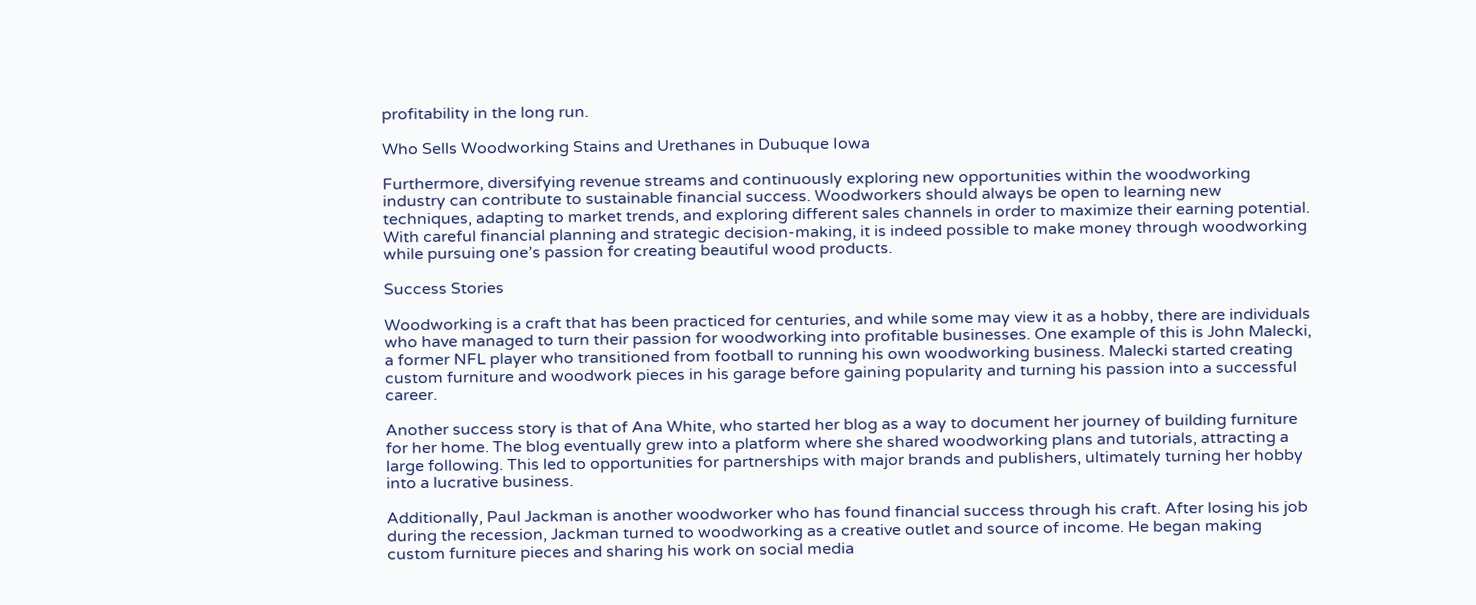profitability in the long run.

Who Sells Woodworking Stains and Urethanes in Dubuque Iowa

Furthermore, diversifying revenue streams and continuously exploring new opportunities within the woodworking industry can contribute to sustainable financial success. Woodworkers should always be open to learning new techniques, adapting to market trends, and exploring different sales channels in order to maximize their earning potential. With careful financial planning and strategic decision-making, it is indeed possible to make money through woodworking while pursuing one’s passion for creating beautiful wood products.

Success Stories

Woodworking is a craft that has been practiced for centuries, and while some may view it as a hobby, there are individuals who have managed to turn their passion for woodworking into profitable businesses. One example of this is John Malecki, a former NFL player who transitioned from football to running his own woodworking business. Malecki started creating custom furniture and woodwork pieces in his garage before gaining popularity and turning his passion into a successful career.

Another success story is that of Ana White, who started her blog as a way to document her journey of building furniture for her home. The blog eventually grew into a platform where she shared woodworking plans and tutorials, attracting a large following. This led to opportunities for partnerships with major brands and publishers, ultimately turning her hobby into a lucrative business.

Additionally, Paul Jackman is another woodworker who has found financial success through his craft. After losing his job during the recession, Jackman turned to woodworking as a creative outlet and source of income. He began making custom furniture pieces and sharing his work on social media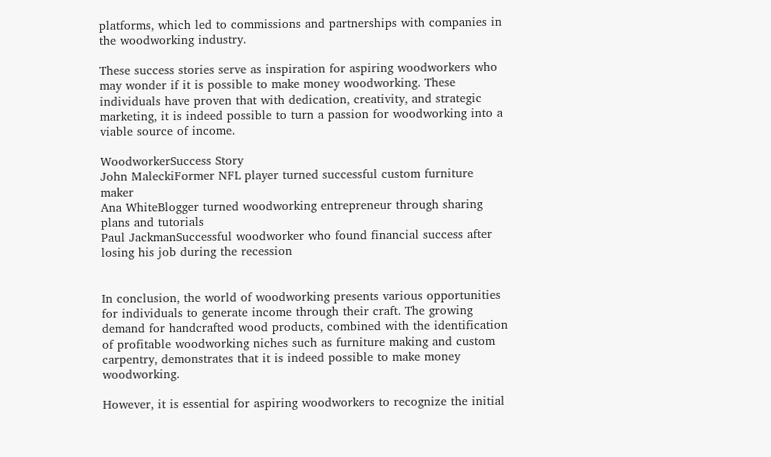platforms, which led to commissions and partnerships with companies in the woodworking industry.

These success stories serve as inspiration for aspiring woodworkers who may wonder if it is possible to make money woodworking. These individuals have proven that with dedication, creativity, and strategic marketing, it is indeed possible to turn a passion for woodworking into a viable source of income.

WoodworkerSuccess Story
John MaleckiFormer NFL player turned successful custom furniture maker
Ana WhiteBlogger turned woodworking entrepreneur through sharing plans and tutorials
Paul JackmanSuccessful woodworker who found financial success after losing his job during the recession


In conclusion, the world of woodworking presents various opportunities for individuals to generate income through their craft. The growing demand for handcrafted wood products, combined with the identification of profitable woodworking niches such as furniture making and custom carpentry, demonstrates that it is indeed possible to make money woodworking.

However, it is essential for aspiring woodworkers to recognize the initial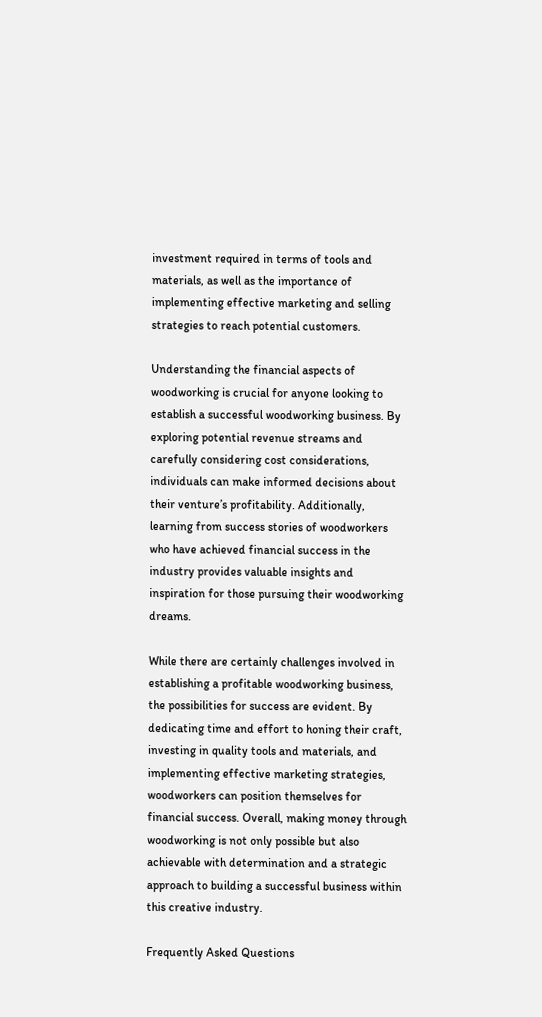investment required in terms of tools and materials, as well as the importance of implementing effective marketing and selling strategies to reach potential customers.

Understanding the financial aspects of woodworking is crucial for anyone looking to establish a successful woodworking business. By exploring potential revenue streams and carefully considering cost considerations, individuals can make informed decisions about their venture’s profitability. Additionally, learning from success stories of woodworkers who have achieved financial success in the industry provides valuable insights and inspiration for those pursuing their woodworking dreams.

While there are certainly challenges involved in establishing a profitable woodworking business, the possibilities for success are evident. By dedicating time and effort to honing their craft, investing in quality tools and materials, and implementing effective marketing strategies, woodworkers can position themselves for financial success. Overall, making money through woodworking is not only possible but also achievable with determination and a strategic approach to building a successful business within this creative industry.

Frequently Asked Questions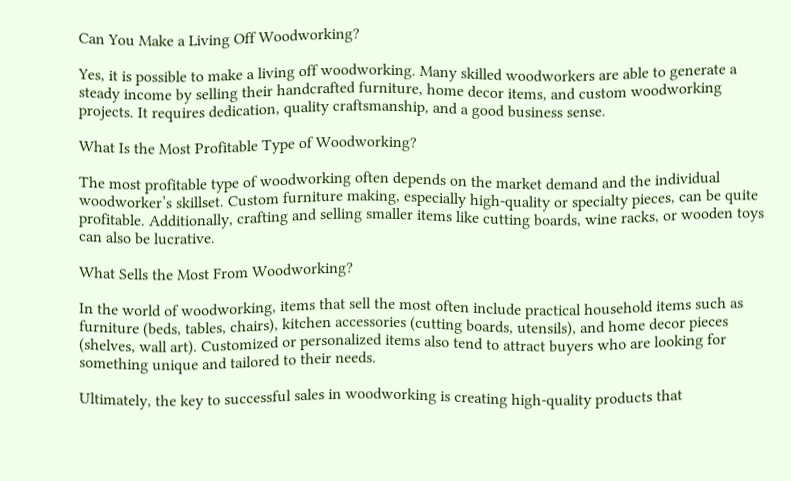Can You Make a Living Off Woodworking?

Yes, it is possible to make a living off woodworking. Many skilled woodworkers are able to generate a steady income by selling their handcrafted furniture, home decor items, and custom woodworking projects. It requires dedication, quality craftsmanship, and a good business sense.

What Is the Most Profitable Type of Woodworking?

The most profitable type of woodworking often depends on the market demand and the individual woodworker’s skillset. Custom furniture making, especially high-quality or specialty pieces, can be quite profitable. Additionally, crafting and selling smaller items like cutting boards, wine racks, or wooden toys can also be lucrative.

What Sells the Most From Woodworking?

In the world of woodworking, items that sell the most often include practical household items such as furniture (beds, tables, chairs), kitchen accessories (cutting boards, utensils), and home decor pieces (shelves, wall art). Customized or personalized items also tend to attract buyers who are looking for something unique and tailored to their needs.

Ultimately, the key to successful sales in woodworking is creating high-quality products that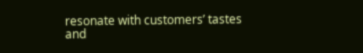resonate with customers’ tastes and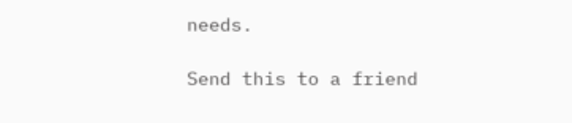needs.

Send this to a friend